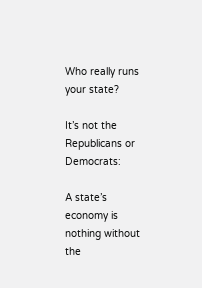Who really runs your state?

It’s not the Republicans or Democrats:

A state’s economy is nothing without the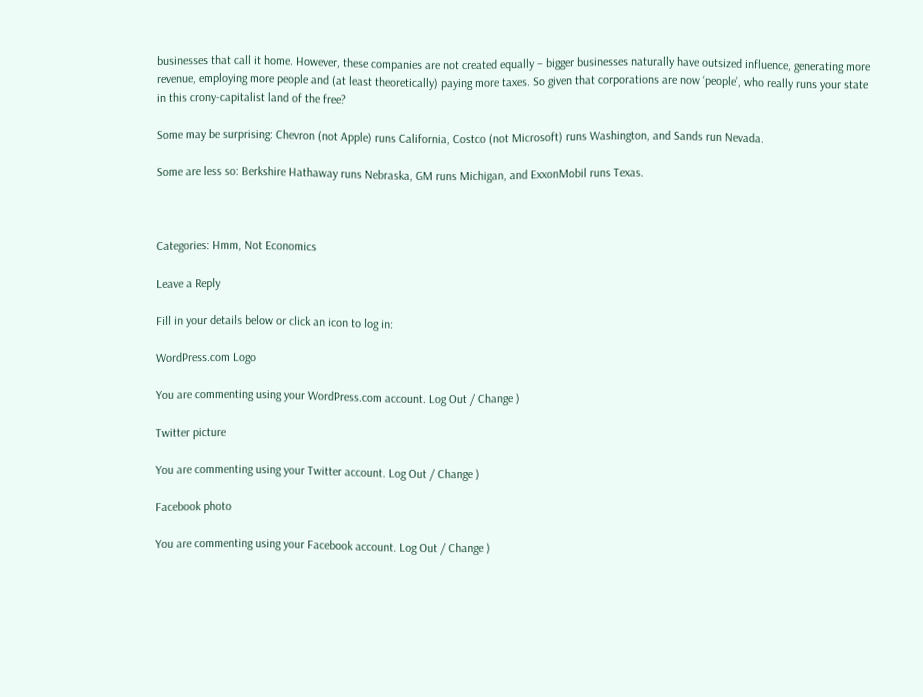businesses that call it home. However, these companies are not created equally – bigger businesses naturally have outsized influence, generating more revenue, employing more people and (at least theoretically) paying more taxes. So given that corporations are now ‘people’, who really runs your state in this crony-capitalist land of the free?

Some may be surprising: Chevron (not Apple) runs California, Costco (not Microsoft) runs Washington, and Sands run Nevada.

Some are less so: Berkshire Hathaway runs Nebraska, GM runs Michigan, and ExxonMobil runs Texas.



Categories: Hmm, Not Economics

Leave a Reply

Fill in your details below or click an icon to log in:

WordPress.com Logo

You are commenting using your WordPress.com account. Log Out / Change )

Twitter picture

You are commenting using your Twitter account. Log Out / Change )

Facebook photo

You are commenting using your Facebook account. Log Out / Change )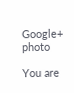Google+ photo

You are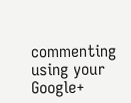commenting using your Google+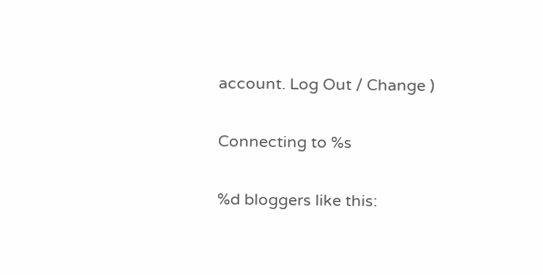account. Log Out / Change )

Connecting to %s

%d bloggers like this: